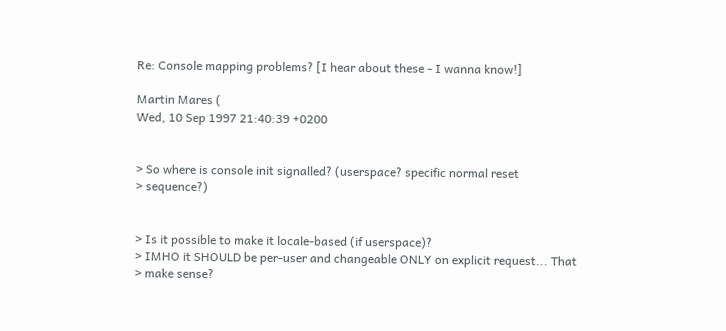Re: Console mapping problems? [I hear about these - I wanna know!]

Martin Mares (
Wed, 10 Sep 1997 21:40:39 +0200


> So where is console init signalled? (userspace? specific normal reset
> sequence?)


> Is it possible to make it locale-based (if userspace)?
> IMHO it SHOULD be per-user and changeable ONLY on explicit request... That
> make sense?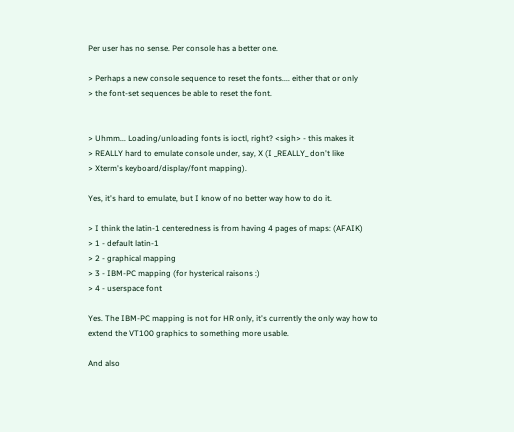Per user has no sense. Per console has a better one.

> Perhaps a new console sequence to reset the fonts.... either that or only
> the font-set sequences be able to reset the font.


> Uhmm... Loading/unloading fonts is ioctl, right? <sigh> - this makes it
> REALLY hard to emulate console under, say, X (I _REALLY_ don't like
> Xterm's keyboard/display/font mapping).

Yes, it's hard to emulate, but I know of no better way how to do it.

> I think the latin-1 centeredness is from having 4 pages of maps: (AFAIK)
> 1 - default latin-1
> 2 - graphical mapping
> 3 - IBM-PC mapping (for hysterical raisons :)
> 4 - userspace font

Yes. The IBM-PC mapping is not for HR only, it's currently the only way how to
extend the VT100 graphics to something more usable.

And also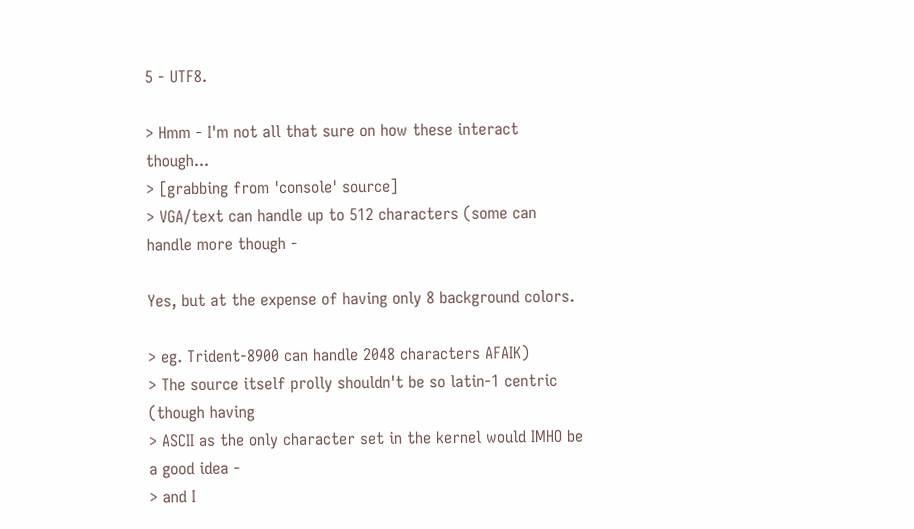5 - UTF8.

> Hmm - I'm not all that sure on how these interact though...
> [grabbing from 'console' source]
> VGA/text can handle up to 512 characters (some can handle more though -

Yes, but at the expense of having only 8 background colors.

> eg. Trident-8900 can handle 2048 characters AFAIK)
> The source itself prolly shouldn't be so latin-1 centric (though having
> ASCII as the only character set in the kernel would IMHO be a good idea -
> and I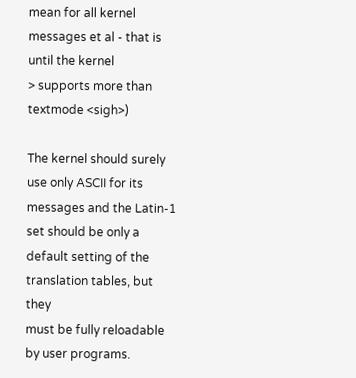mean for all kernel messages et al - that is until the kernel
> supports more than textmode <sigh>)

The kernel should surely use only ASCII for its messages and the Latin-1
set should be only a default setting of the translation tables, but they
must be fully reloadable by user programs.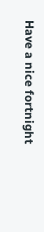Have a nice fortnight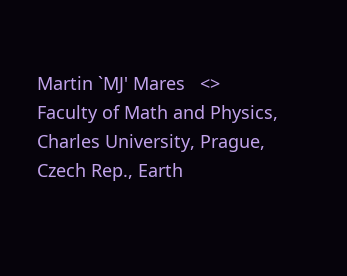Martin `MJ' Mares   <>
Faculty of Math and Physics, Charles University, Prague, Czech Rep., Earth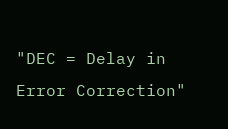"DEC = Delay in Error Correction"